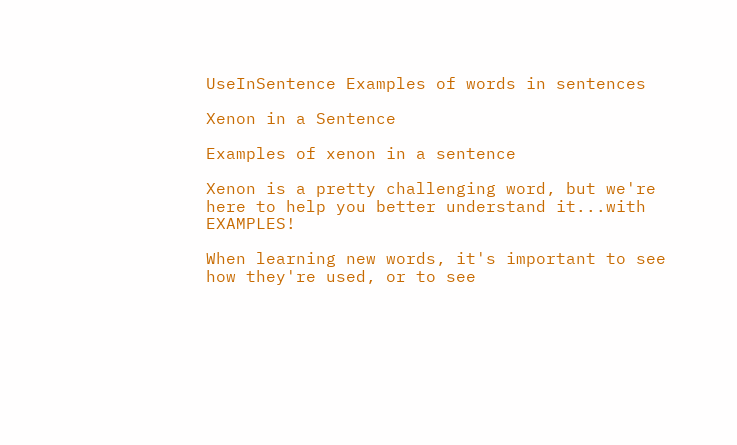UseInSentence Examples of words in sentences

Xenon in a Sentence

Examples of xenon in a sentence

Xenon is a pretty challenging word, but we're here to help you better understand it...with EXAMPLES!

When learning new words, it's important to see how they're used, or to see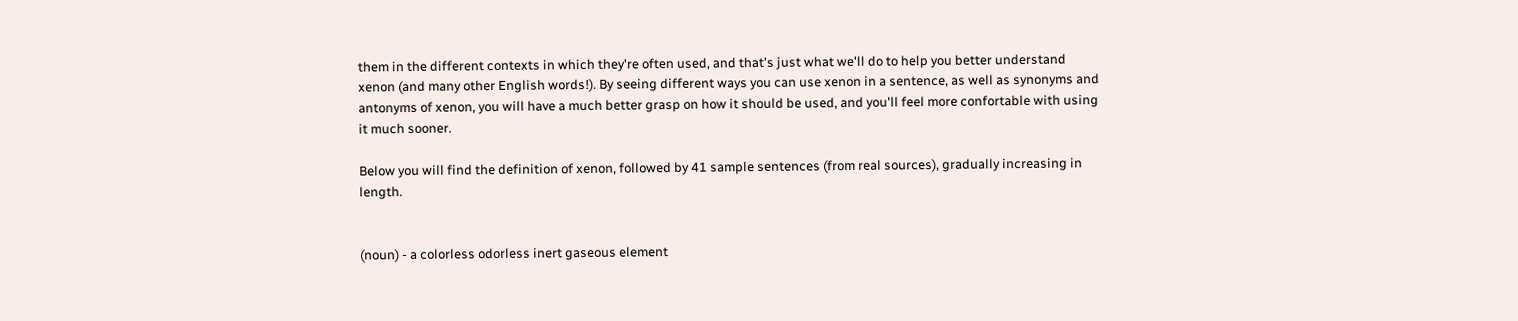them in the different contexts in which they're often used, and that's just what we'll do to help you better understand xenon (and many other English words!). By seeing different ways you can use xenon in a sentence, as well as synonyms and antonyms of xenon, you will have a much better grasp on how it should be used, and you'll feel more confortable with using it much sooner.

Below you will find the definition of xenon, followed by 41 sample sentences (from real sources), gradually increasing in length.


(noun) - a colorless odorless inert gaseous element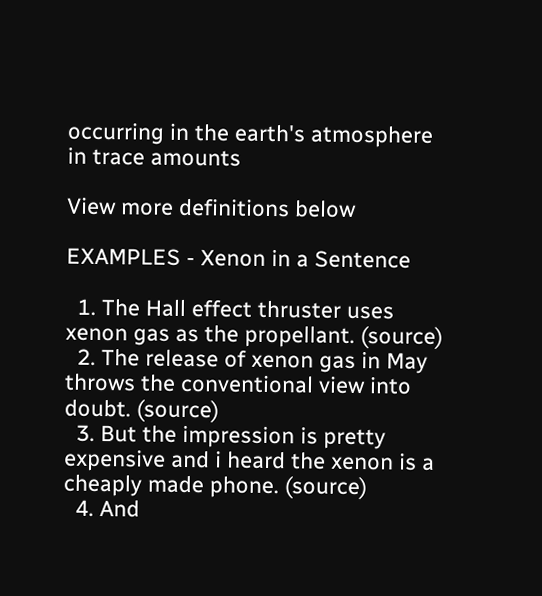occurring in the earth's atmosphere in trace amounts

View more definitions below

EXAMPLES - Xenon in a Sentence

  1. The Hall effect thruster uses xenon gas as the propellant. (source)
  2. The release of xenon gas in May throws the conventional view into doubt. (source)
  3. But the impression is pretty expensive and i heard the xenon is a cheaply made phone. (source)
  4. And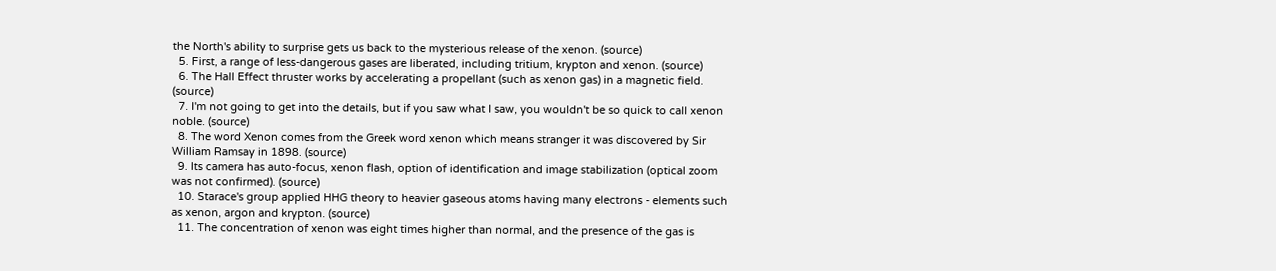the North's ability to surprise gets us back to the mysterious release of the xenon. (source)
  5. First, a range of less-dangerous gases are liberated, including tritium, krypton and xenon. (source)
  6. The Hall Effect thruster works by accelerating a propellant (such as xenon gas) in a magnetic field. (source)
  7. I'm not going to get into the details, but if you saw what I saw, you wouldn't be so quick to call xenon noble. (source)
  8. The word Xenon comes from the Greek word xenon which means stranger it was discovered by Sir William Ramsay in 1898. (source)
  9. Its camera has auto-focus, xenon flash, option of identification and image stabilization (optical zoom was not confirmed). (source)
  10. Starace's group applied HHG theory to heavier gaseous atoms having many electrons - elements such as xenon, argon and krypton. (source)
  11. The concentration of xenon was eight times higher than normal, and the presence of the gas is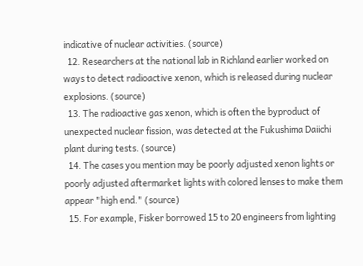indicative of nuclear activities. (source)
  12. Researchers at the national lab in Richland earlier worked on ways to detect radioactive xenon, which is released during nuclear explosions. (source)
  13. The radioactive gas xenon, which is often the byproduct of unexpected nuclear fission, was detected at the Fukushima Daiichi plant during tests. (source)
  14. The cases you mention may be poorly adjusted xenon lights or poorly adjusted aftermarket lights with colored lenses to make them appear "high end." (source)
  15. For example, Fisker borrowed 15 to 20 engineers from lighting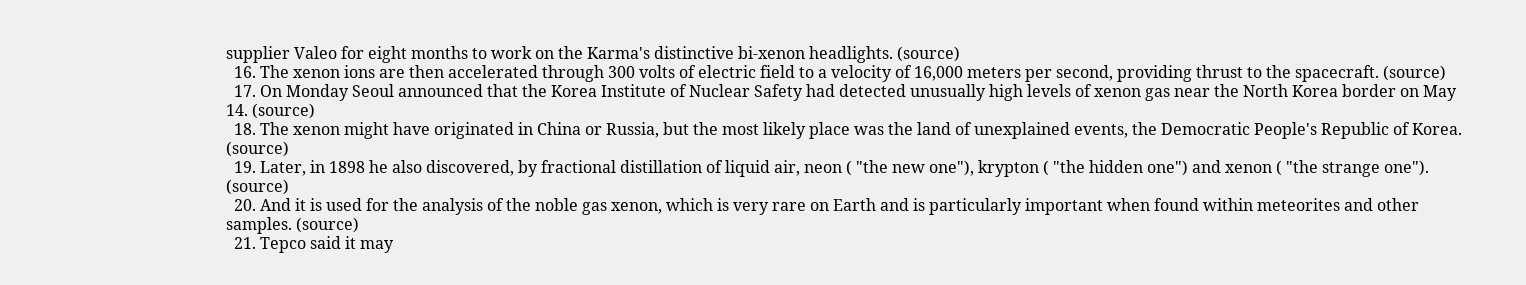supplier Valeo for eight months to work on the Karma's distinctive bi-xenon headlights. (source)
  16. The xenon ions are then accelerated through 300 volts of electric field to a velocity of 16,000 meters per second, providing thrust to the spacecraft. (source)
  17. On Monday Seoul announced that the Korea Institute of Nuclear Safety had detected unusually high levels of xenon gas near the North Korea border on May 14. (source)
  18. The xenon might have originated in China or Russia, but the most likely place was the land of unexplained events, the Democratic People's Republic of Korea. (source)
  19. Later, in 1898 he also discovered, by fractional distillation of liquid air, neon ( "the new one"), krypton ( "the hidden one") and xenon ( "the strange one"). (source)
  20. And it is used for the analysis of the noble gas xenon, which is very rare on Earth and is particularly important when found within meteorites and other samples. (source)
  21. Tepco said it may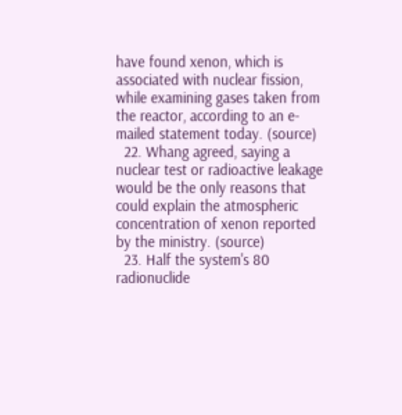have found xenon, which is associated with nuclear fission, while examining gases taken from the reactor, according to an e-mailed statement today. (source)
  22. Whang agreed, saying a nuclear test or radioactive leakage would be the only reasons that could explain the atmospheric concentration of xenon reported by the ministry. (source)
  23. Half the system's 80 radionuclide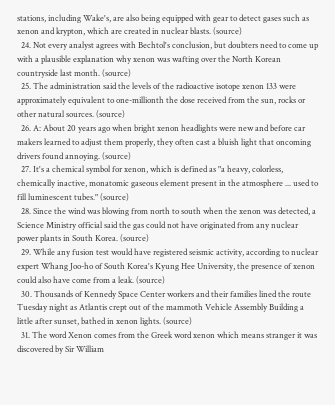stations, including Wake's, are also being equipped with gear to detect gases such as xenon and krypton, which are created in nuclear blasts. (source)
  24. Not every analyst agrees with Bechtol's conclusion, but doubters need to come up with a plausible explanation why xenon was wafting over the North Korean countryside last month. (source)
  25. The administration said the levels of the radioactive isotope xenon 133 were approximately equivalent to one-millionth the dose received from the sun, rocks or other natural sources. (source)
  26. A: About 20 years ago when bright xenon headlights were new and before car makers learned to adjust them properly, they often cast a bluish light that oncoming drivers found annoying. (source)
  27. It's a chemical symbol for xenon, which is defined as "a heavy, colorless, chemically inactive, monatomic gaseous element present in the atmosphere ... used to fill luminescent tubes." (source)
  28. Since the wind was blowing from north to south when the xenon was detected, a Science Ministry official said the gas could not have originated from any nuclear power plants in South Korea. (source)
  29. While any fusion test would have registered seismic activity, according to nuclear expert Whang Joo-ho of South Korea's Kyung Hee University, the presence of xenon could also have come from a leak. (source)
  30. Thousands of Kennedy Space Center workers and their families lined the route Tuesday night as Atlantis crept out of the mammoth Vehicle Assembly Building a little after sunset, bathed in xenon lights. (source)
  31. The word Xenon comes from the Greek word xenon which means stranger it was discovered by Sir William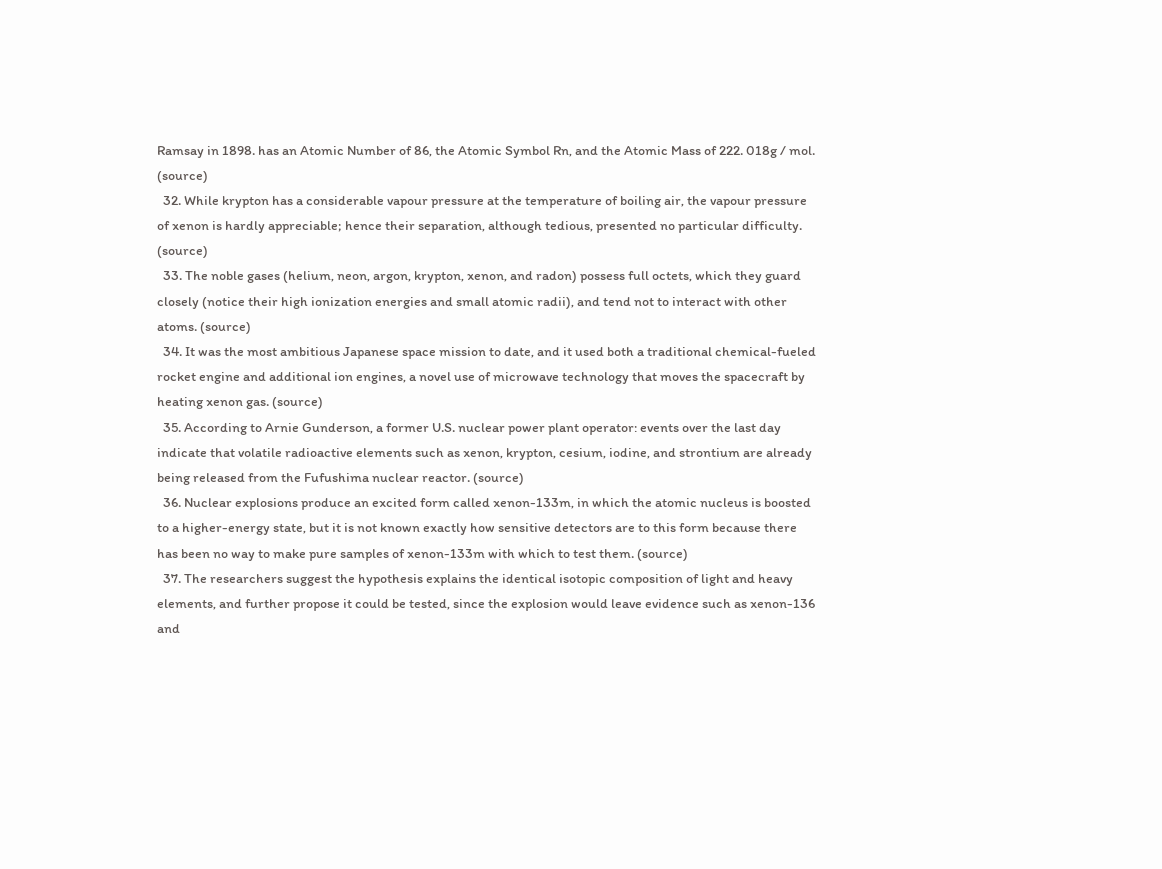Ramsay in 1898. has an Atomic Number of 86, the Atomic Symbol Rn, and the Atomic Mass of 222. 018g / mol. (source)
  32. While krypton has a considerable vapour pressure at the temperature of boiling air, the vapour pressure of xenon is hardly appreciable; hence their separation, although tedious, presented no particular difficulty. (source)
  33. The noble gases (helium, neon, argon, krypton, xenon, and radon) possess full octets, which they guard closely (notice their high ionization energies and small atomic radii), and tend not to interact with other atoms. (source)
  34. It was the most ambitious Japanese space mission to date, and it used both a traditional chemical-fueled rocket engine and additional ion engines, a novel use of microwave technology that moves the spacecraft by heating xenon gas. (source)
  35. According to Arnie Gunderson, a former U.S. nuclear power plant operator: events over the last day indicate that volatile radioactive elements such as xenon, krypton, cesium, iodine, and strontium are already being released from the Fufushima nuclear reactor. (source)
  36. Nuclear explosions produce an excited form called xenon-133m, in which the atomic nucleus is boosted to a higher-energy state, but it is not known exactly how sensitive detectors are to this form because there has been no way to make pure samples of xenon-133m with which to test them. (source)
  37. The researchers suggest the hypothesis explains the identical isotopic composition of light and heavy elements, and further propose it could be tested, since the explosion would leave evidence such as xenon-136 and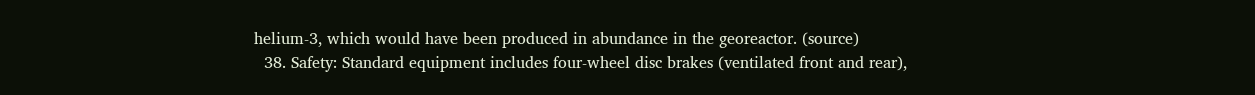helium-3, which would have been produced in abundance in the georeactor. (source)
  38. Safety: Standard equipment includes four-wheel disc brakes (ventilated front and rear),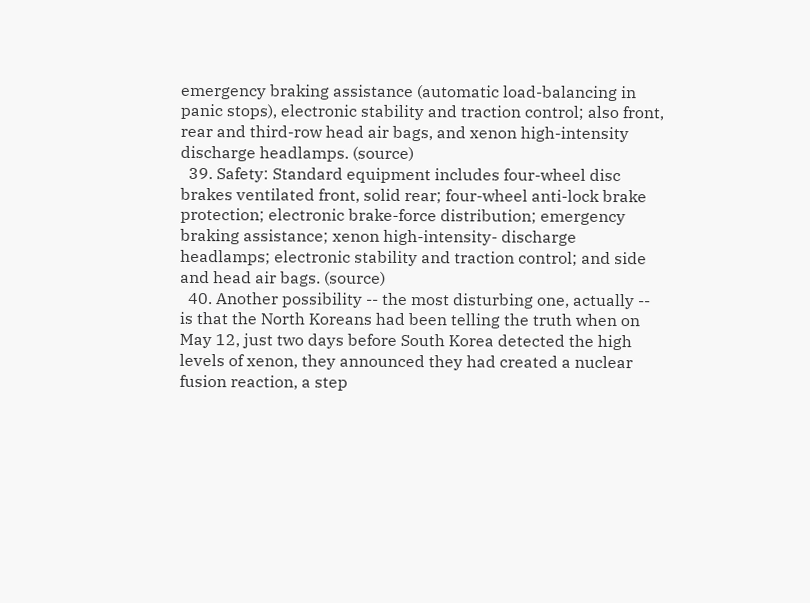emergency braking assistance (automatic load-balancing in panic stops), electronic stability and traction control; also front, rear and third-row head air bags, and xenon high-intensity discharge headlamps. (source)
  39. Safety: Standard equipment includes four-wheel disc brakes ventilated front, solid rear; four-wheel anti-lock brake protection; electronic brake-force distribution; emergency braking assistance; xenon high-intensity- discharge headlamps; electronic stability and traction control; and side and head air bags. (source)
  40. Another possibility -- the most disturbing one, actually -- is that the North Koreans had been telling the truth when on May 12, just two days before South Korea detected the high levels of xenon, they announced they had created a nuclear fusion reaction, a step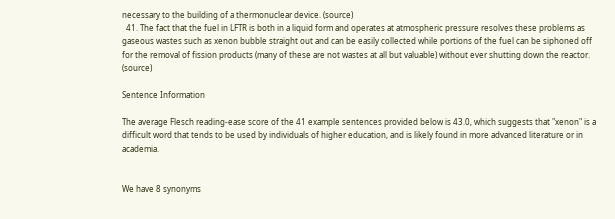necessary to the building of a thermonuclear device. (source)
  41. The fact that the fuel in LFTR is both in a liquid form and operates at atmospheric pressure resolves these problems as gaseous wastes such as xenon bubble straight out and can be easily collected while portions of the fuel can be siphoned off for the removal of fission products (many of these are not wastes at all but valuable) without ever shutting down the reactor. (source)

Sentence Information

The average Flesch reading-ease score of the 41 example sentences provided below is 43.0, which suggests that "xenon" is a difficult word that tends to be used by individuals of higher education, and is likely found in more advanced literature or in academia.


We have 8 synonyms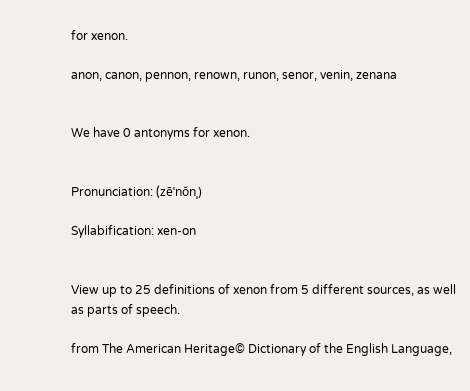for xenon.

anon, canon, pennon, renown, runon, senor, venin, zenana


We have 0 antonyms for xenon.


Pronunciation: (zēˈnŏnˌ)

Syllabification: xen-on


View up to 25 definitions of xenon from 5 different sources, as well as parts of speech.

from The American Heritage© Dictionary of the English Language,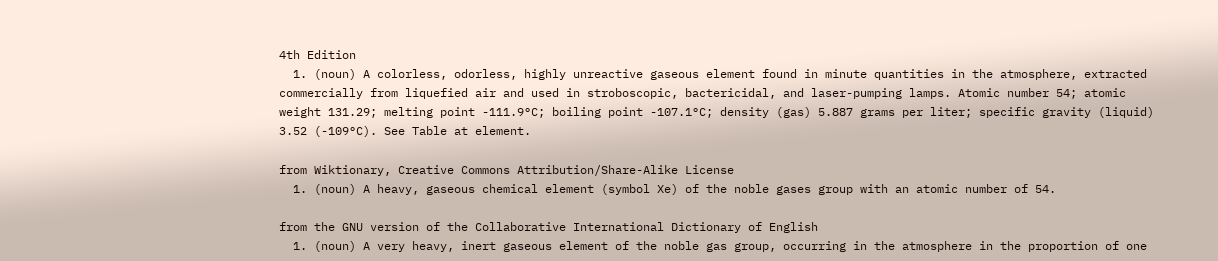4th Edition
  1. (noun) A colorless, odorless, highly unreactive gaseous element found in minute quantities in the atmosphere, extracted commercially from liquefied air and used in stroboscopic, bactericidal, and laser-pumping lamps. Atomic number 54; atomic weight 131.29; melting point -111.9°C; boiling point -107.1°C; density (gas) 5.887 grams per liter; specific gravity (liquid) 3.52 (-109°C). See Table at element.

from Wiktionary, Creative Commons Attribution/Share-Alike License
  1. (noun) A heavy, gaseous chemical element (symbol Xe) of the noble gases group with an atomic number of 54.

from the GNU version of the Collaborative International Dictionary of English
  1. (noun) A very heavy, inert gaseous element of the noble gas group, occurring in the atmosphere in the proportion of one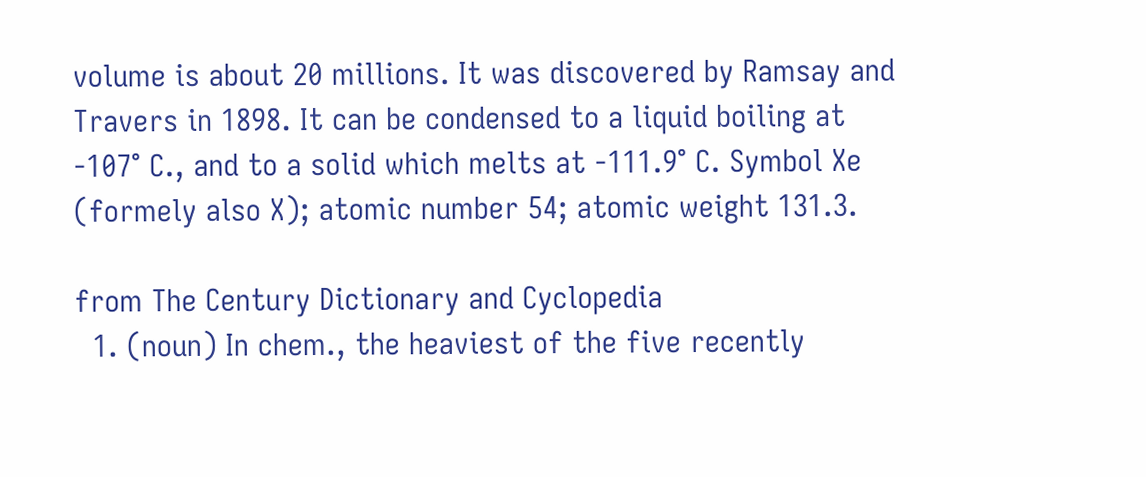volume is about 20 millions. It was discovered by Ramsay and Travers in 1898. It can be condensed to a liquid boiling at -107° C., and to a solid which melts at -111.9° C. Symbol Xe (formely also X); atomic number 54; atomic weight 131.3.

from The Century Dictionary and Cyclopedia
  1. (noun) In chem., the heaviest of the five recently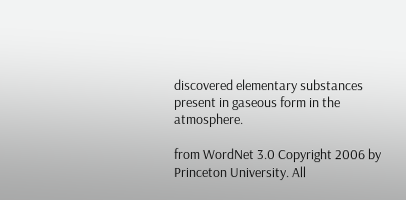discovered elementary substances present in gaseous form in the atmosphere.

from WordNet 3.0 Copyright 2006 by Princeton University. All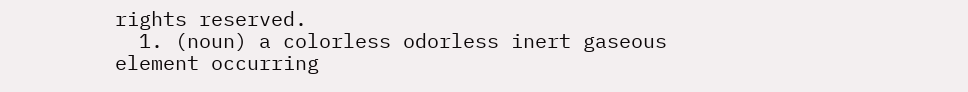rights reserved.
  1. (noun) a colorless odorless inert gaseous element occurring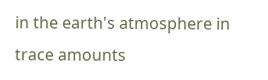in the earth's atmosphere in trace amounts